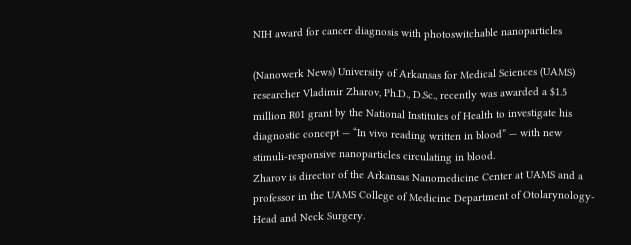NIH award for cancer diagnosis with photoswitchable nanoparticles

(Nanowerk News) University of Arkansas for Medical Sciences (UAMS) researcher Vladimir Zharov, Ph.D., D.Sc., recently was awarded a $1.5 million R01 grant by the National Institutes of Health to investigate his diagnostic concept — “In vivo reading written in blood” — with new stimuli-responsive nanoparticles circulating in blood.
Zharov is director of the Arkansas Nanomedicine Center at UAMS and a professor in the UAMS College of Medicine Department of Otolarynology-Head and Neck Surgery.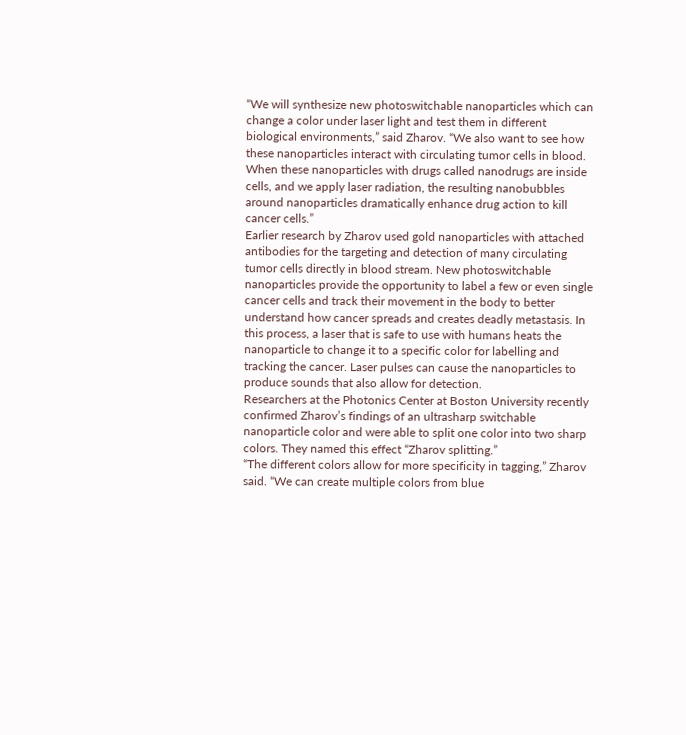“We will synthesize new photoswitchable nanoparticles which can change a color under laser light and test them in different biological environments,” said Zharov. “We also want to see how these nanoparticles interact with circulating tumor cells in blood. When these nanoparticles with drugs called nanodrugs are inside cells, and we apply laser radiation, the resulting nanobubbles around nanoparticles dramatically enhance drug action to kill cancer cells.”
Earlier research by Zharov used gold nanoparticles with attached antibodies for the targeting and detection of many circulating tumor cells directly in blood stream. New photoswitchable nanoparticles provide the opportunity to label a few or even single cancer cells and track their movement in the body to better understand how cancer spreads and creates deadly metastasis. In this process, a laser that is safe to use with humans heats the nanoparticle to change it to a specific color for labelling and tracking the cancer. Laser pulses can cause the nanoparticles to produce sounds that also allow for detection.
Researchers at the Photonics Center at Boston University recently confirmed Zharov’s findings of an ultrasharp switchable nanoparticle color and were able to split one color into two sharp colors. They named this effect “Zharov splitting.”
“The different colors allow for more specificity in tagging,” Zharov said. “We can create multiple colors from blue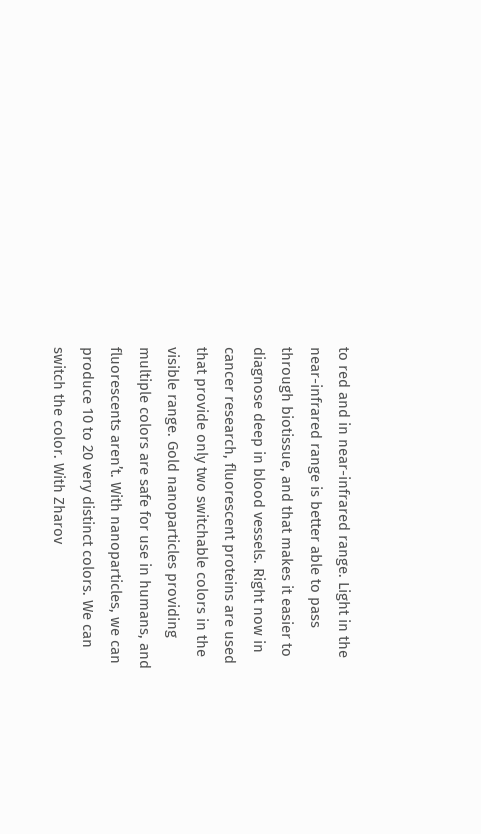to red and in near-infrared range. Light in the near-infrared range is better able to pass through biotissue, and that makes it easier to diagnose deep in blood vessels. Right now in cancer research, fluorescent proteins are used that provide only two switchable colors in the visible range. Gold nanoparticles providing multiple colors are safe for use in humans, and fluorescents aren’t. With nanoparticles, we can produce 10 to 20 very distinct colors. We can switch the color. With Zharov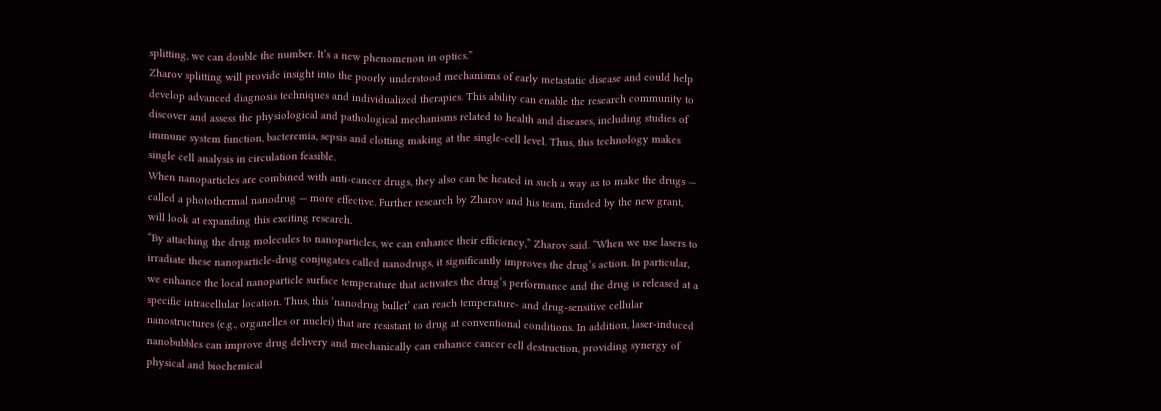splitting, we can double the number. It’s a new phenomenon in optics.”
Zharov splitting will provide insight into the poorly understood mechanisms of early metastatic disease and could help develop advanced diagnosis techniques and individualized therapies. This ability can enable the research community to discover and assess the physiological and pathological mechanisms related to health and diseases, including studies of immune system function, bacteremia, sepsis and clotting making at the single-cell level. Thus, this technology makes single cell analysis in circulation feasible.
When nanoparticles are combined with anti-cancer drugs, they also can be heated in such a way as to make the drugs — called a photothermal nanodrug — more effective. Further research by Zharov and his team, funded by the new grant, will look at expanding this exciting research.
“By attaching the drug molecules to nanoparticles, we can enhance their efficiency,” Zharov said. “When we use lasers to irradiate these nanoparticle-drug conjugates called nanodrugs, it significantly improves the drug’s action. In particular, we enhance the local nanoparticle surface temperature that activates the drug’s performance and the drug is released at a specific intracellular location. Thus, this ‘nanodrug bullet’ can reach temperature- and drug-sensitive cellular nanostructures (e.g., organelles or nuclei) that are resistant to drug at conventional conditions. In addition, laser-induced nanobubbles can improve drug delivery and mechanically can enhance cancer cell destruction, providing synergy of physical and biochemical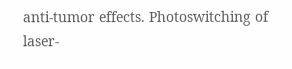anti-tumor effects. Photoswitching of laser-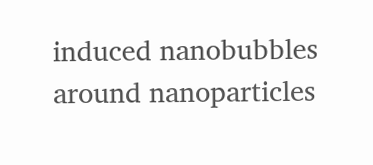induced nanobubbles around nanoparticles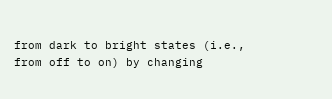from dark to bright states (i.e., from off to on) by changing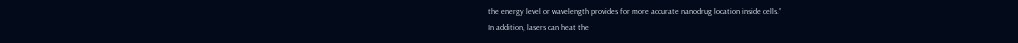the energy level or wavelength provides for more accurate nanodrug location inside cells.”
In addition, lasers can heat the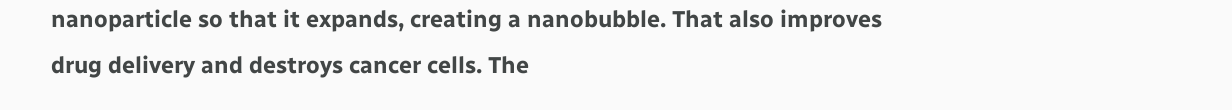nanoparticle so that it expands, creating a nanobubble. That also improves drug delivery and destroys cancer cells. The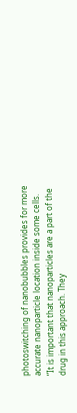photoswitching of nanobubbles provides for more accurate nanoparticle location inside some cells.
“It is important that nanoparticles are a part of the drug in this approach. They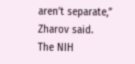aren’t separate,” Zharov said.
The NIH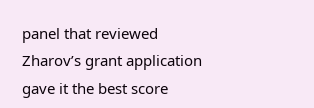panel that reviewed Zharov’s grant application gave it the best score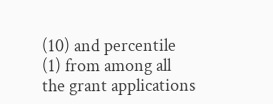(10) and percentile (1) from among all the grant applications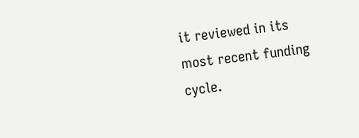it reviewed in its most recent funding cycle.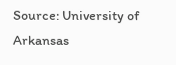Source: University of Arkansas